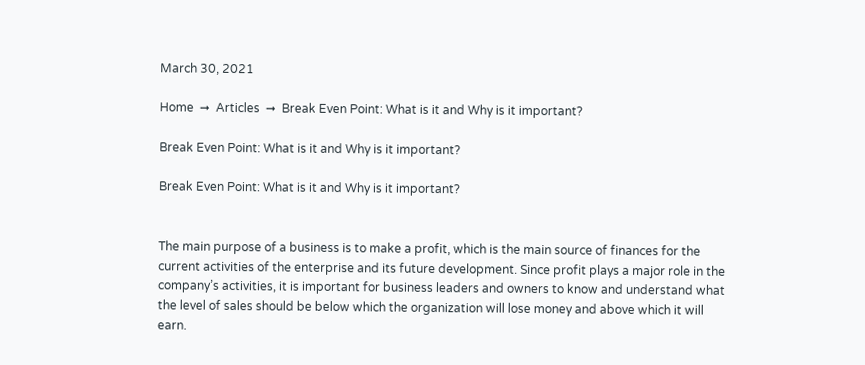March 30, 2021

Home  ➞  Articles  ➞  Break Even Point: What is it and Why is it important?

Break Even Point: What is it and Why is it important?

Break Even Point: What is it and Why is it important?


The main purpose of a business is to make a profit, which is the main source of finances for the current activities of the enterprise and its future development. Since profit plays a major role in the company’s activities, it is important for business leaders and owners to know and understand what the level of sales should be below which the organization will lose money and above which it will earn.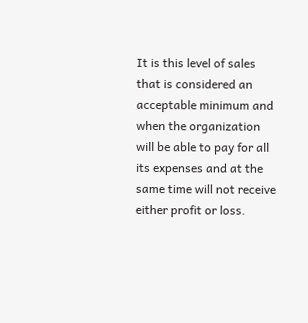It is this level of sales that is considered an acceptable minimum and when the organization will be able to pay for all its expenses and at the same time will not receive either profit or loss.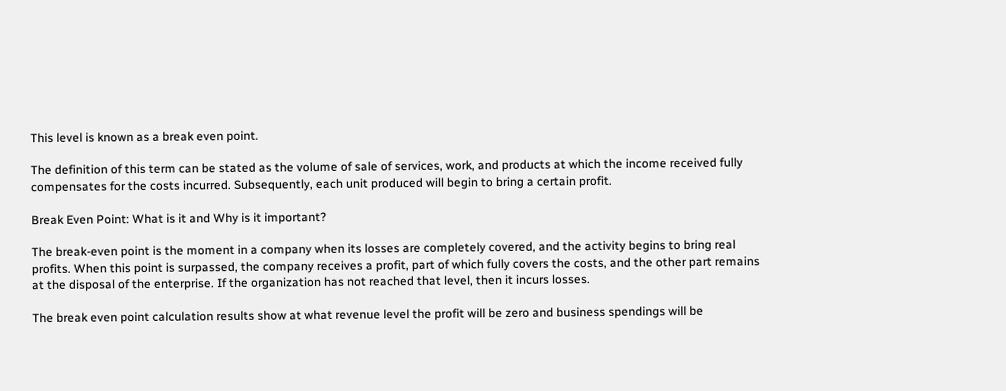This level is known as a break even point.

The definition of this term can be stated as the volume of sale of services, work, and products at which the income received fully compensates for the costs incurred. Subsequently, each unit produced will begin to bring a certain profit.

Break Even Point: What is it and Why is it important?

The break-even point is the moment in a company when its losses are completely covered, and the activity begins to bring real profits. When this point is surpassed, the company receives a profit, part of which fully covers the costs, and the other part remains at the disposal of the enterprise. If the organization has not reached that level, then it incurs losses.

The break even point calculation results show at what revenue level the profit will be zero and business spendings will be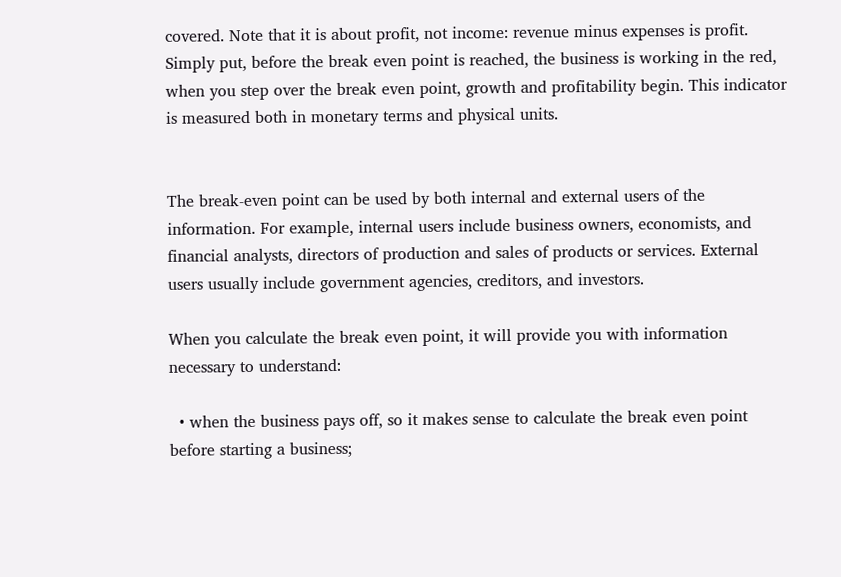covered. Note that it is about profit, not income: revenue minus expenses is profit. Simply put, before the break even point is reached, the business is working in the red, when you step over the break even point, growth and profitability begin. This indicator is measured both in monetary terms and physical units.


The break-even point can be used by both internal and external users of the information. For example, internal users include business owners, economists, and financial analysts, directors of production and sales of products or services. External users usually include government agencies, creditors, and investors.

When you calculate the break even point, it will provide you with information necessary to understand:

  • when the business pays off, so it makes sense to calculate the break even point before starting a business;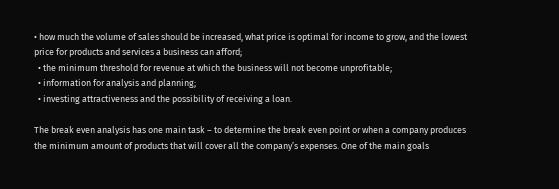• how much the volume of sales should be increased, what price is optimal for income to grow, and the lowest price for products and services a business can afford;
  • the minimum threshold for revenue at which the business will not become unprofitable;
  • information for analysis and planning;
  • investing attractiveness and the possibility of receiving a loan.

The break even analysis has one main task – to determine the break even point or when a company produces the minimum amount of products that will cover all the company’s expenses. One of the main goals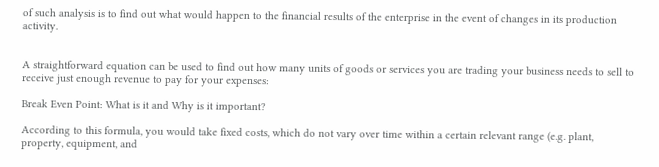of such analysis is to find out what would happen to the financial results of the enterprise in the event of changes in its production activity.


A straightforward equation can be used to find out how many units of goods or services you are trading your business needs to sell to receive just enough revenue to pay for your expenses:

Break Even Point: What is it and Why is it important?

According to this formula, you would take fixed costs, which do not vary over time within a certain relevant range (e.g. plant, property, equipment, and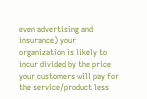even advertising and insurance) your organization is likely to incur divided by the price your customers will pay for the service/product less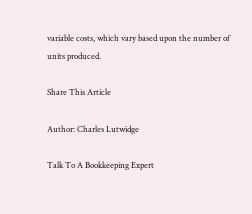variable costs, which vary based upon the number of units produced.

Share This Article

Author: Charles Lutwidge

Talk To A Bookkeeping Expert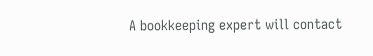A bookkeeping expert will contact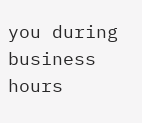you during business hours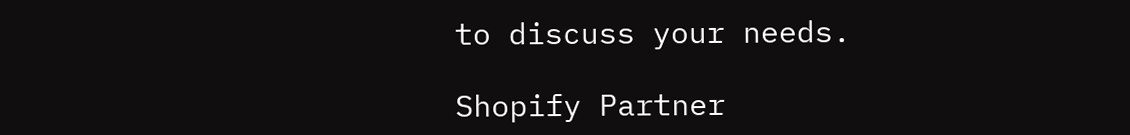to discuss your needs.

Shopify Partner